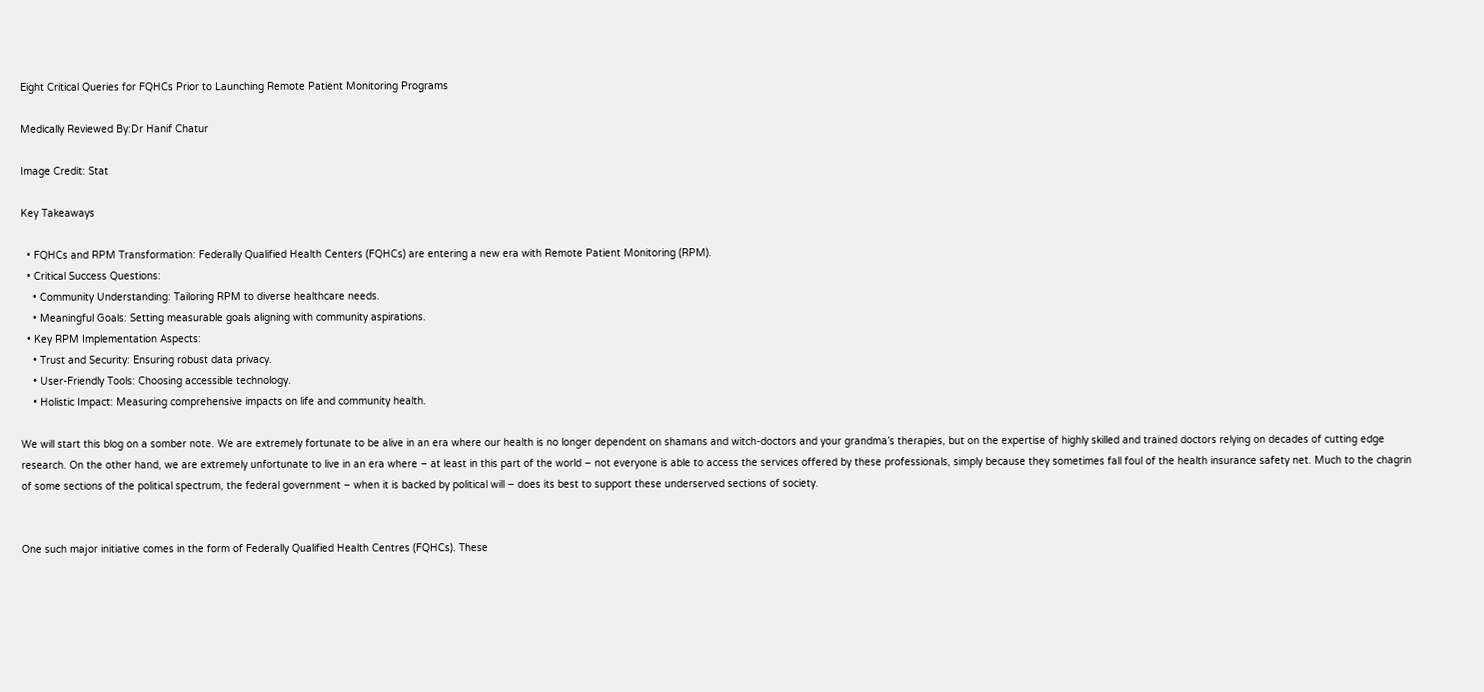Eight Critical Queries for FQHCs Prior to Launching Remote Patient Monitoring Programs

Medically Reviewed By:Dr Hanif Chatur

Image Credit: Stat

Key Takeaways

  • FQHCs and RPM Transformation: Federally Qualified Health Centers (FQHCs) are entering a new era with Remote Patient Monitoring (RPM).
  • Critical Success Questions:
    • Community Understanding: Tailoring RPM to diverse healthcare needs.
    • Meaningful Goals: Setting measurable goals aligning with community aspirations.
  • Key RPM Implementation Aspects:
    • Trust and Security: Ensuring robust data privacy.
    • User-Friendly Tools: Choosing accessible technology.
    • Holistic Impact: Measuring comprehensive impacts on life and community health.

We will start this blog on a somber note. We are extremely fortunate to be alive in an era where our health is no longer dependent on shamans and witch-doctors and your grandma’s therapies, but on the expertise of highly skilled and trained doctors relying on decades of cutting edge research. On the other hand, we are extremely unfortunate to live in an era where – at least in this part of the world – not everyone is able to access the services offered by these professionals, simply because they sometimes fall foul of the health insurance safety net. Much to the chagrin of some sections of the political spectrum, the federal government – when it is backed by political will – does its best to support these underserved sections of society.


One such major initiative comes in the form of Federally Qualified Health Centres (FQHCs). These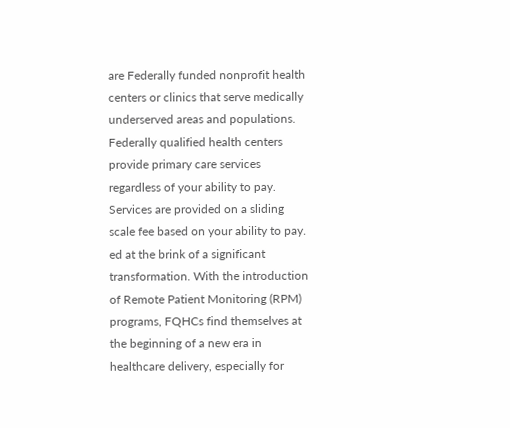are Federally funded nonprofit health centers or clinics that serve medically underserved areas and populations. Federally qualified health centers provide primary care services regardless of your ability to pay. Services are provided on a sliding scale fee based on your ability to pay. ed at the brink of a significant transformation. With the introduction of Remote Patient Monitoring (RPM) programs, FQHCs find themselves at the beginning of a new era in healthcare delivery, especially for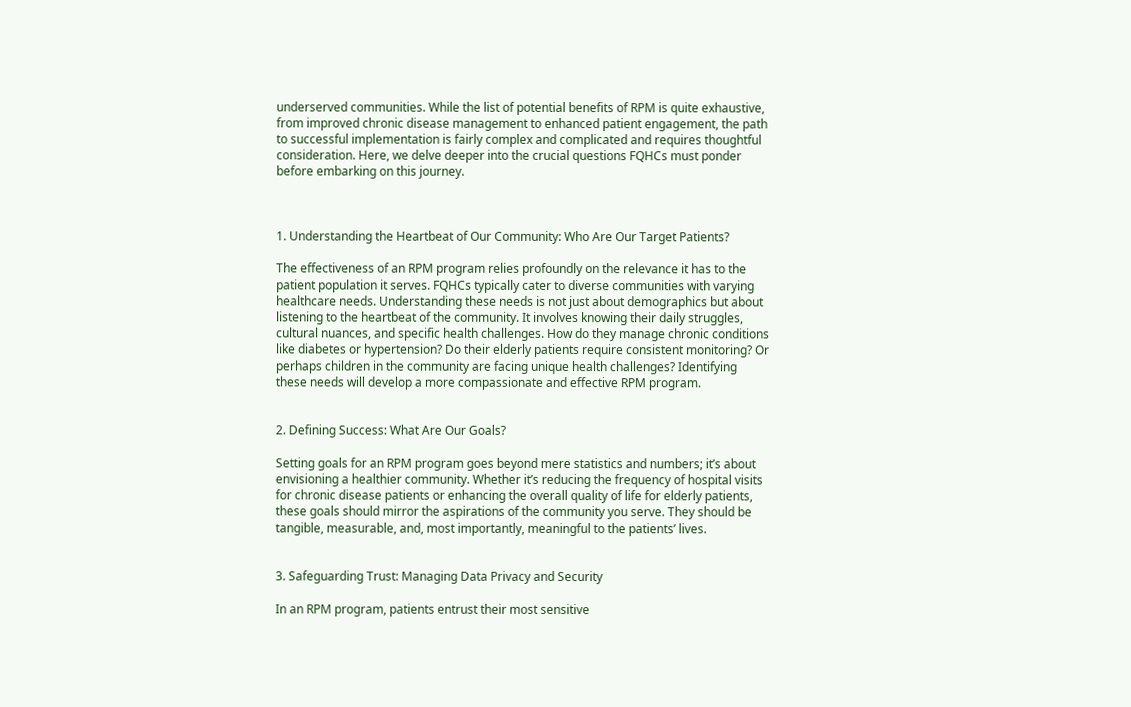underserved communities. While the list of potential benefits of RPM is quite exhaustive, from improved chronic disease management to enhanced patient engagement, the path to successful implementation is fairly complex and complicated and requires thoughtful consideration. Here, we delve deeper into the crucial questions FQHCs must ponder before embarking on this journey.



1. Understanding the Heartbeat of Our Community: Who Are Our Target Patients?

The effectiveness of an RPM program relies profoundly on the relevance it has to the patient population it serves. FQHCs typically cater to diverse communities with varying healthcare needs. Understanding these needs is not just about demographics but about listening to the heartbeat of the community. It involves knowing their daily struggles, cultural nuances, and specific health challenges. How do they manage chronic conditions like diabetes or hypertension? Do their elderly patients require consistent monitoring? Or perhaps children in the community are facing unique health challenges? Identifying these needs will develop a more compassionate and effective RPM program.


2. Defining Success: What Are Our Goals?

Setting goals for an RPM program goes beyond mere statistics and numbers; it’s about envisioning a healthier community. Whether it’s reducing the frequency of hospital visits for chronic disease patients or enhancing the overall quality of life for elderly patients, these goals should mirror the aspirations of the community you serve. They should be tangible, measurable, and, most importantly, meaningful to the patients’ lives.


3. Safeguarding Trust: Managing Data Privacy and Security

In an RPM program, patients entrust their most sensitive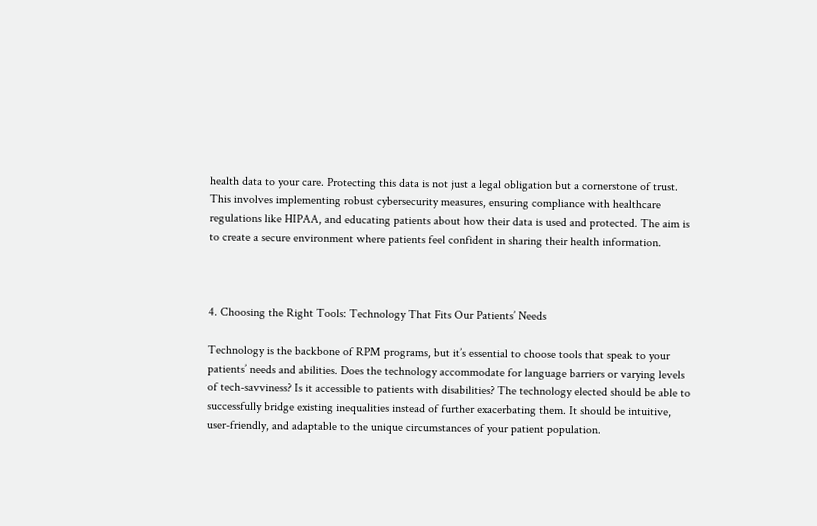health data to your care. Protecting this data is not just a legal obligation but a cornerstone of trust. This involves implementing robust cybersecurity measures, ensuring compliance with healthcare regulations like HIPAA, and educating patients about how their data is used and protected. The aim is to create a secure environment where patients feel confident in sharing their health information.



4. Choosing the Right Tools: Technology That Fits Our Patients’ Needs

Technology is the backbone of RPM programs, but it’s essential to choose tools that speak to your patients’ needs and abilities. Does the technology accommodate for language barriers or varying levels of tech-savviness? Is it accessible to patients with disabilities? The technology elected should be able to successfully bridge existing inequalities instead of further exacerbating them. It should be intuitive, user-friendly, and adaptable to the unique circumstances of your patient population.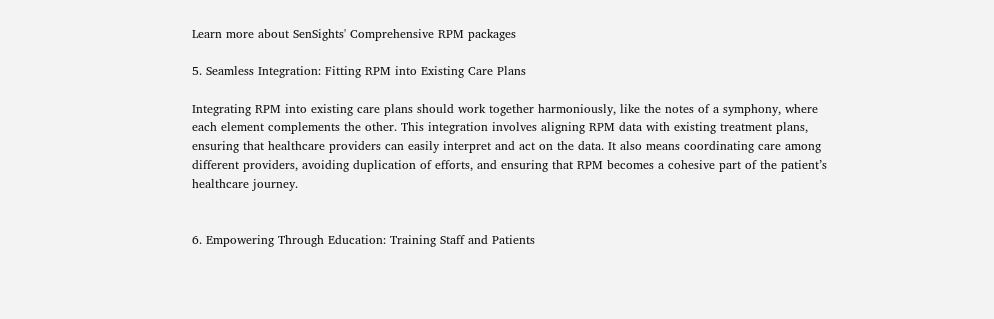Learn more about SenSights' Comprehensive RPM packages

5. Seamless Integration: Fitting RPM into Existing Care Plans

Integrating RPM into existing care plans should work together harmoniously, like the notes of a symphony, where each element complements the other. This integration involves aligning RPM data with existing treatment plans, ensuring that healthcare providers can easily interpret and act on the data. It also means coordinating care among different providers, avoiding duplication of efforts, and ensuring that RPM becomes a cohesive part of the patient’s healthcare journey.


6. Empowering Through Education: Training Staff and Patients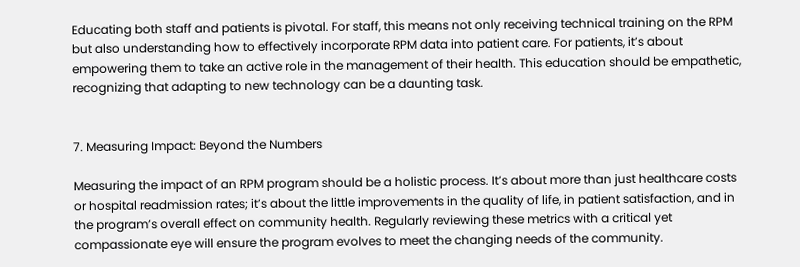Educating both staff and patients is pivotal. For staff, this means not only receiving technical training on the RPM but also understanding how to effectively incorporate RPM data into patient care. For patients, it’s about empowering them to take an active role in the management of their health. This education should be empathetic, recognizing that adapting to new technology can be a daunting task.


7. Measuring Impact: Beyond the Numbers

Measuring the impact of an RPM program should be a holistic process. It’s about more than just healthcare costs or hospital readmission rates; it’s about the little improvements in the quality of life, in patient satisfaction, and in the program’s overall effect on community health. Regularly reviewing these metrics with a critical yet compassionate eye will ensure the program evolves to meet the changing needs of the community.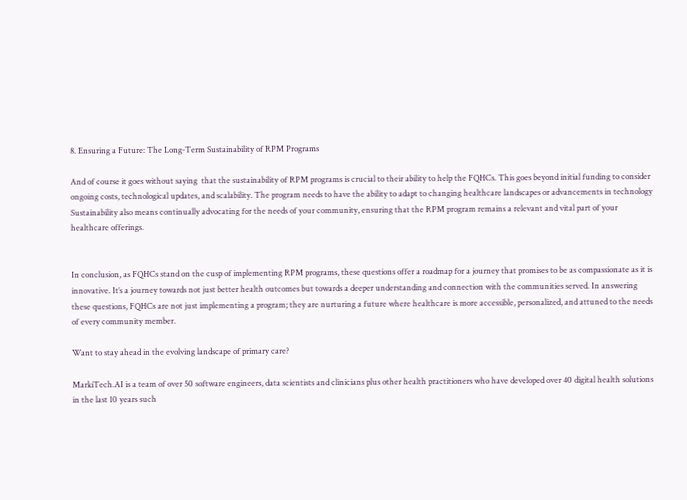8. Ensuring a Future: The Long-Term Sustainability of RPM Programs

And of course it goes without saying  that the sustainability of RPM programs is crucial to their ability to help the FQHCs. This goes beyond initial funding to consider ongoing costs, technological updates, and scalability. The program needs to have the ability to adapt to changing healthcare landscapes or advancements in technology Sustainability also means continually advocating for the needs of your community, ensuring that the RPM program remains a relevant and vital part of your healthcare offerings.


In conclusion, as FQHCs stand on the cusp of implementing RPM programs, these questions offer a roadmap for a journey that promises to be as compassionate as it is innovative. It’s a journey towards not just better health outcomes but towards a deeper understanding and connection with the communities served. In answering these questions, FQHCs are not just implementing a program; they are nurturing a future where healthcare is more accessible, personalized, and attuned to the needs of every community member.

Want to stay ahead in the evolving landscape of primary care?

MarkiTech.AI is a team of over 50 software engineers, data scientists and clinicians plus other health practitioners who have developed over 40 digital health solutions in the last 10 years such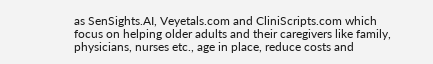as SenSights.AI, Veyetals.com and CliniScripts.com which focus on helping older adults and their caregivers like family, physicians, nurses etc., age in place, reduce costs and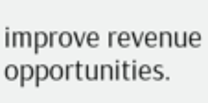improve revenue opportunities.